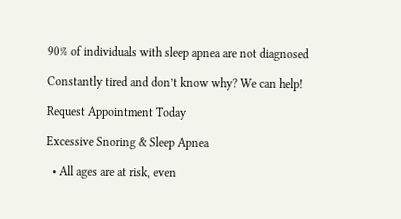90% of individuals with sleep apnea are not diagnosed

Constantly tired and don’t know why? We can help!

Request Appointment Today

Excessive Snoring & Sleep Apnea

  • All ages are at risk, even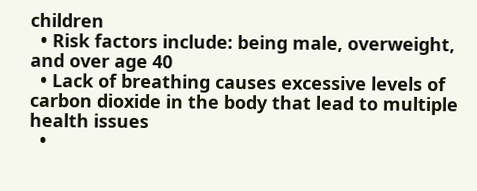children
  • Risk factors include: being male, overweight, and over age 40
  • Lack of breathing causes excessive levels of carbon dioxide in the body that lead to multiple health issues
  •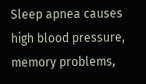Sleep apnea causes high blood pressure, memory problems,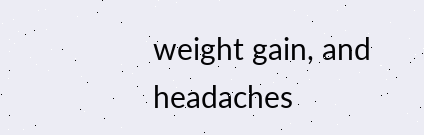weight gain, and headaches